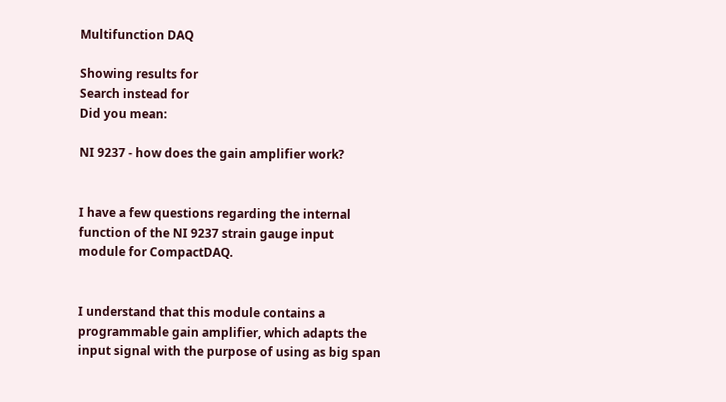Multifunction DAQ

Showing results for
Search instead for
Did you mean:

NI 9237 - how does the gain amplifier work?


I have a few questions regarding the internal function of the NI 9237 strain gauge input module for CompactDAQ.


I understand that this module contains a programmable gain amplifier, which adapts the input signal with the purpose of using as big span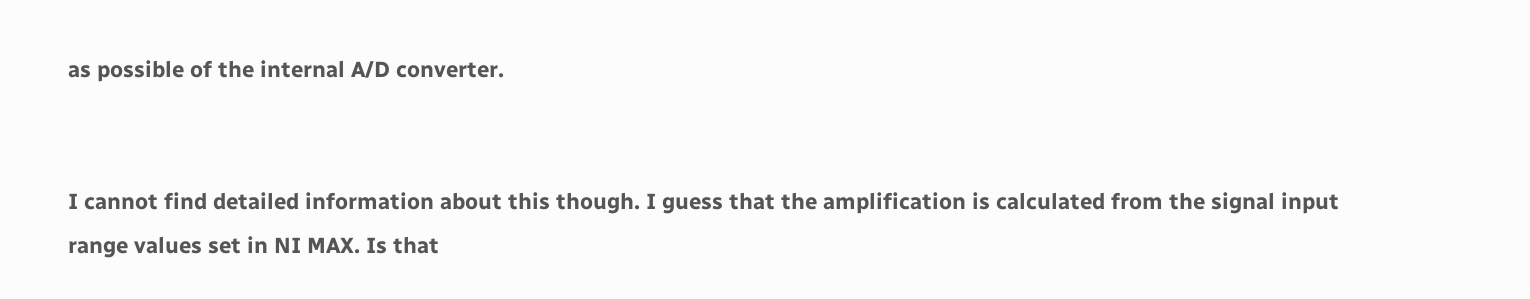as possible of the internal A/D converter.


I cannot find detailed information about this though. I guess that the amplification is calculated from the signal input range values set in NI MAX. Is that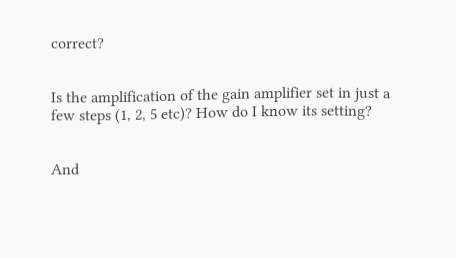correct?


Is the amplification of the gain amplifier set in just a few steps (1, 2, 5 etc)? How do I know its setting?


And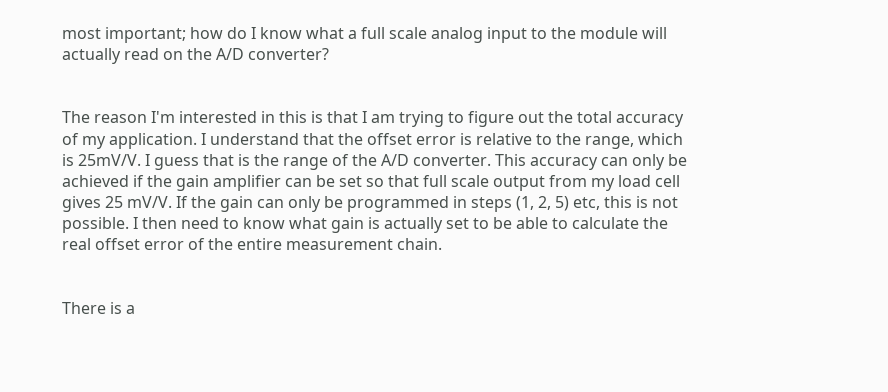most important; how do I know what a full scale analog input to the module will actually read on the A/D converter?


The reason I'm interested in this is that I am trying to figure out the total accuracy of my application. I understand that the offset error is relative to the range, which is 25mV/V. I guess that is the range of the A/D converter. This accuracy can only be achieved if the gain amplifier can be set so that full scale output from my load cell gives 25 mV/V. If the gain can only be programmed in steps (1, 2, 5) etc, this is not possible. I then need to know what gain is actually set to be able to calculate the real offset error of the entire measurement chain.


There is a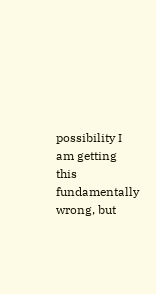possibility I am getting this fundamentally wrong, but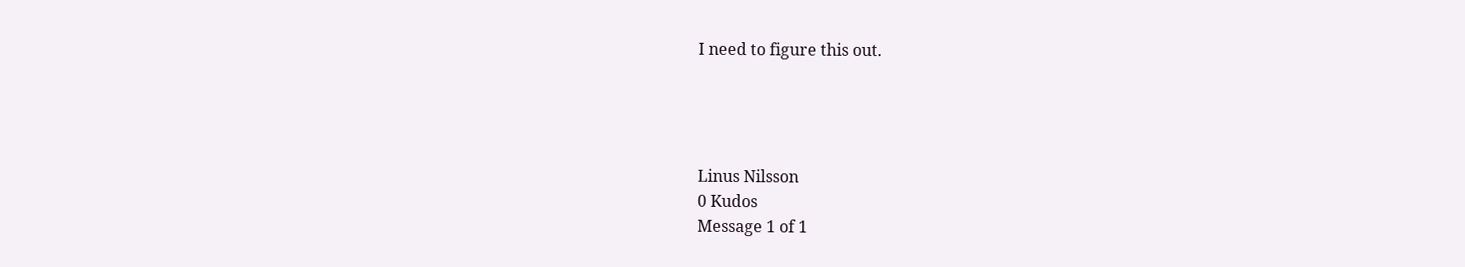I need to figure this out.




Linus Nilsson
0 Kudos
Message 1 of 1